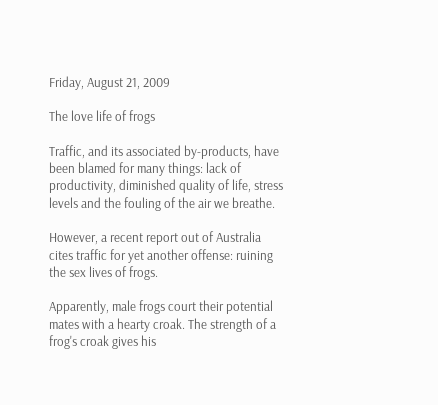Friday, August 21, 2009

The love life of frogs

Traffic, and its associated by-products, have been blamed for many things: lack of productivity, diminished quality of life, stress levels and the fouling of the air we breathe.

However, a recent report out of Australia cites traffic for yet another offense: ruining the sex lives of frogs.

Apparently, male frogs court their potential mates with a hearty croak. The strength of a frog's croak gives his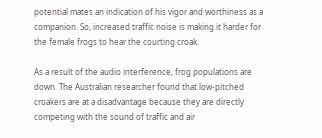potential mates an indication of his vigor and worthiness as a companion. So, increased traffic noise is making it harder for the female frogs to hear the courting croak.

As a result of the audio interference, frog populations are down. The Australian researcher found that low-pitched croakers are at a disadvantage because they are directly competing with the sound of traffic and air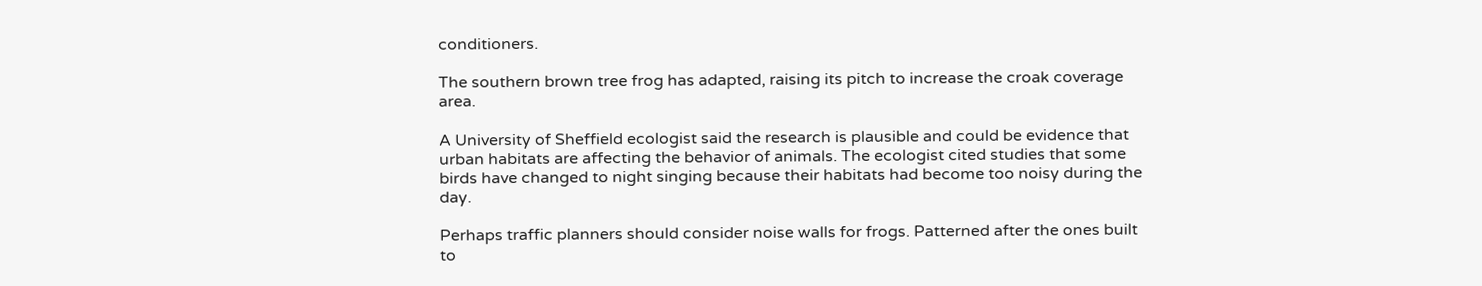conditioners.

The southern brown tree frog has adapted, raising its pitch to increase the croak coverage area.

A University of Sheffield ecologist said the research is plausible and could be evidence that urban habitats are affecting the behavior of animals. The ecologist cited studies that some birds have changed to night singing because their habitats had become too noisy during the day.

Perhaps traffic planners should consider noise walls for frogs. Patterned after the ones built to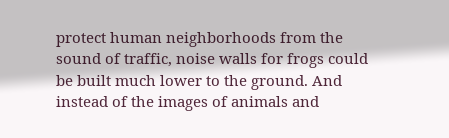protect human neighborhoods from the sound of traffic, noise walls for frogs could be built much lower to the ground. And instead of the images of animals and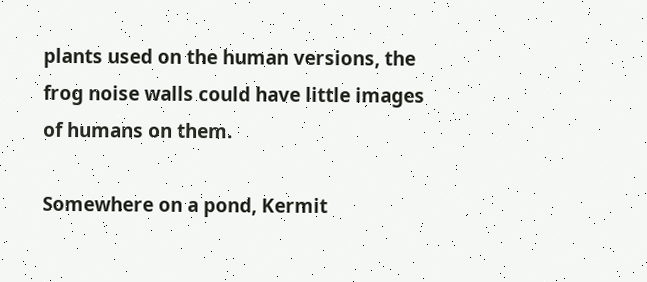plants used on the human versions, the frog noise walls could have little images of humans on them.

Somewhere on a pond, Kermit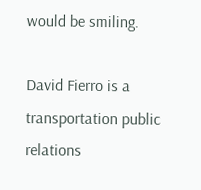would be smiling.

David Fierro is a transportation public relations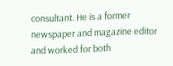consultant. He is a former newspaper and magazine editor and worked for both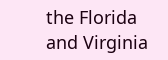the Florida and Virginia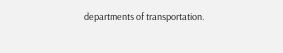departments of transportation.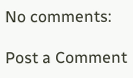No comments:

Post a Comment